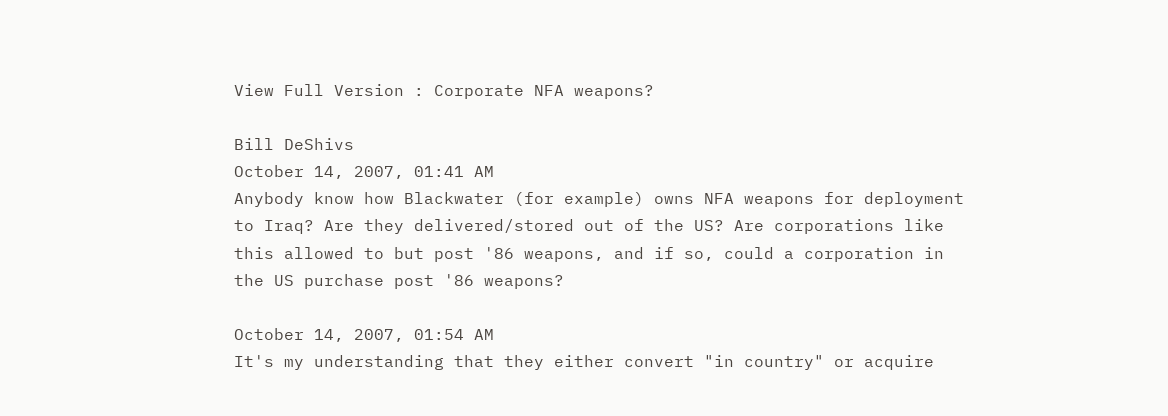View Full Version : Corporate NFA weapons?

Bill DeShivs
October 14, 2007, 01:41 AM
Anybody know how Blackwater (for example) owns NFA weapons for deployment to Iraq? Are they delivered/stored out of the US? Are corporations like this allowed to but post '86 weapons, and if so, could a corporation in the US purchase post '86 weapons?

October 14, 2007, 01:54 AM
It's my understanding that they either convert "in country" or acquire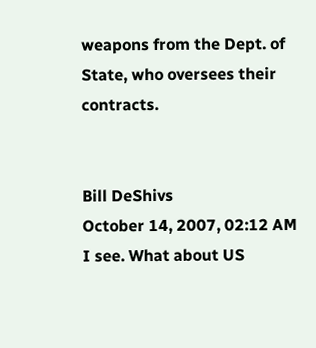weapons from the Dept. of State, who oversees their contracts.


Bill DeShivs
October 14, 2007, 02:12 AM
I see. What about US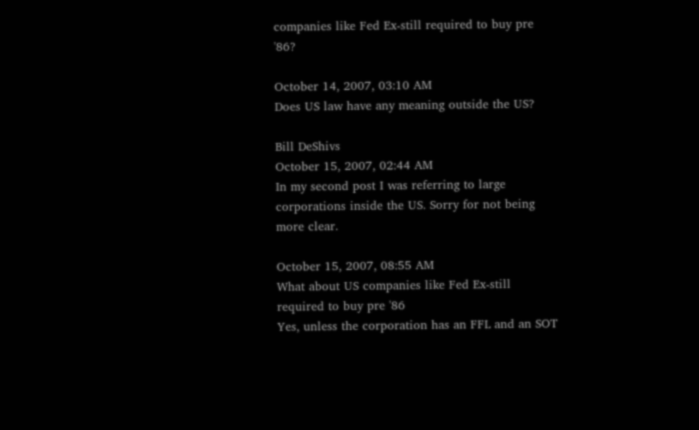companies like Fed Ex-still required to buy pre '86?

October 14, 2007, 03:10 AM
Does US law have any meaning outside the US?

Bill DeShivs
October 15, 2007, 02:44 AM
In my second post I was referring to large corporations inside the US. Sorry for not being more clear.

October 15, 2007, 08:55 AM
What about US companies like Fed Ex-still required to buy pre '86
Yes, unless the corporation has an FFL and an SOT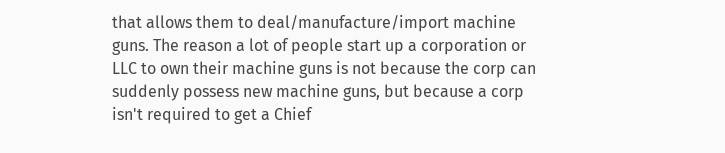that allows them to deal/manufacture/import machine guns. The reason a lot of people start up a corporation or LLC to own their machine guns is not because the corp can suddenly possess new machine guns, but because a corp isn't required to get a Chief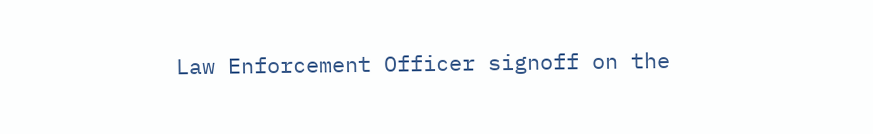Law Enforcement Officer signoff on the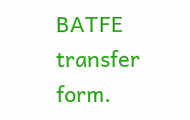BATFE transfer form.